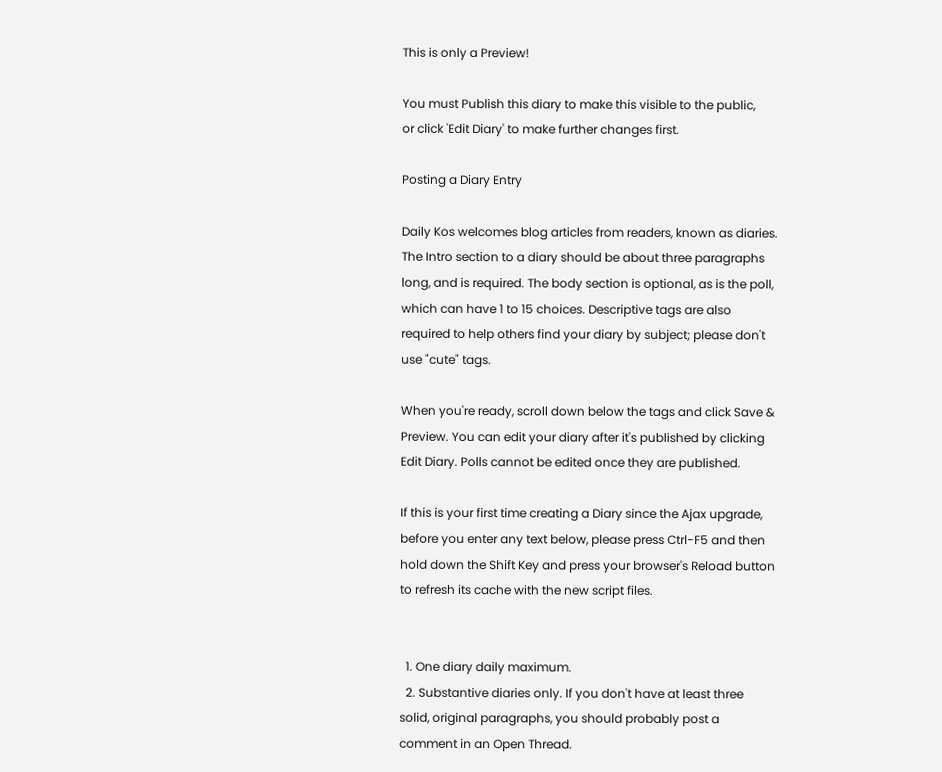This is only a Preview!

You must Publish this diary to make this visible to the public,
or click 'Edit Diary' to make further changes first.

Posting a Diary Entry

Daily Kos welcomes blog articles from readers, known as diaries. The Intro section to a diary should be about three paragraphs long, and is required. The body section is optional, as is the poll, which can have 1 to 15 choices. Descriptive tags are also required to help others find your diary by subject; please don't use "cute" tags.

When you're ready, scroll down below the tags and click Save & Preview. You can edit your diary after it's published by clicking Edit Diary. Polls cannot be edited once they are published.

If this is your first time creating a Diary since the Ajax upgrade, before you enter any text below, please press Ctrl-F5 and then hold down the Shift Key and press your browser's Reload button to refresh its cache with the new script files.


  1. One diary daily maximum.
  2. Substantive diaries only. If you don't have at least three solid, original paragraphs, you should probably post a comment in an Open Thread.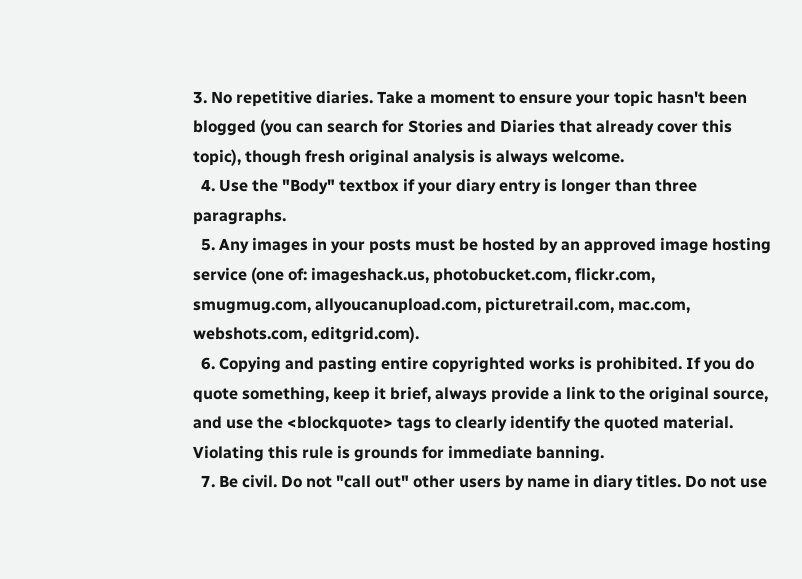3. No repetitive diaries. Take a moment to ensure your topic hasn't been blogged (you can search for Stories and Diaries that already cover this topic), though fresh original analysis is always welcome.
  4. Use the "Body" textbox if your diary entry is longer than three paragraphs.
  5. Any images in your posts must be hosted by an approved image hosting service (one of: imageshack.us, photobucket.com, flickr.com, smugmug.com, allyoucanupload.com, picturetrail.com, mac.com, webshots.com, editgrid.com).
  6. Copying and pasting entire copyrighted works is prohibited. If you do quote something, keep it brief, always provide a link to the original source, and use the <blockquote> tags to clearly identify the quoted material. Violating this rule is grounds for immediate banning.
  7. Be civil. Do not "call out" other users by name in diary titles. Do not use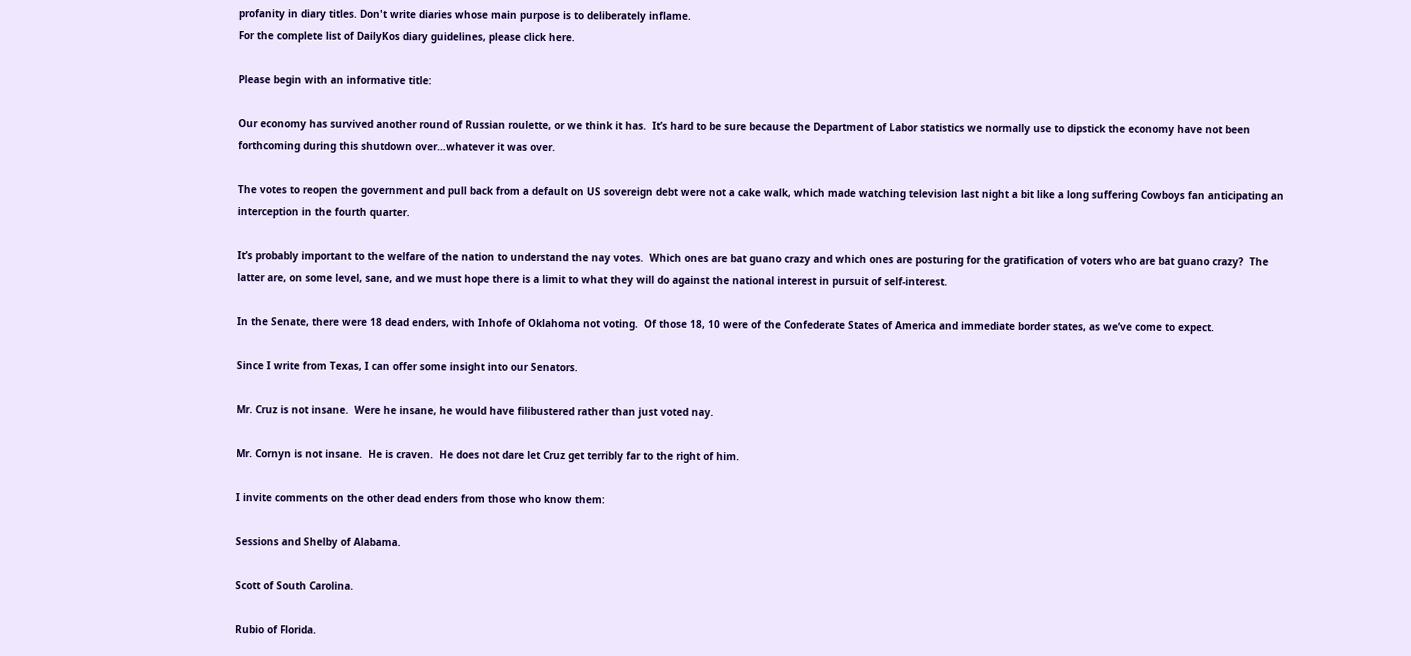profanity in diary titles. Don't write diaries whose main purpose is to deliberately inflame.
For the complete list of DailyKos diary guidelines, please click here.

Please begin with an informative title:

Our economy has survived another round of Russian roulette, or we think it has.  It’s hard to be sure because the Department of Labor statistics we normally use to dipstick the economy have not been forthcoming during this shutdown over…whatever it was over.

The votes to reopen the government and pull back from a default on US sovereign debt were not a cake walk, which made watching television last night a bit like a long suffering Cowboys fan anticipating an interception in the fourth quarter.

It’s probably important to the welfare of the nation to understand the nay votes.  Which ones are bat guano crazy and which ones are posturing for the gratification of voters who are bat guano crazy?  The latter are, on some level, sane, and we must hope there is a limit to what they will do against the national interest in pursuit of self-interest.

In the Senate, there were 18 dead enders, with Inhofe of Oklahoma not voting.  Of those 18, 10 were of the Confederate States of America and immediate border states, as we’ve come to expect.

Since I write from Texas, I can offer some insight into our Senators.

Mr. Cruz is not insane.  Were he insane, he would have filibustered rather than just voted nay.

Mr. Cornyn is not insane.  He is craven.  He does not dare let Cruz get terribly far to the right of him.

I invite comments on the other dead enders from those who know them:

Sessions and Shelby of Alabama.

Scott of South Carolina.

Rubio of Florida.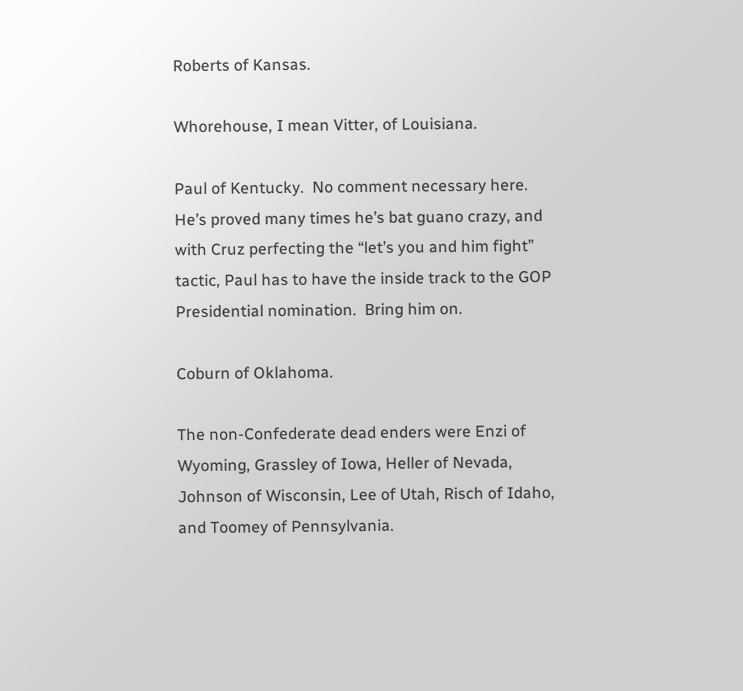Roberts of Kansas.

Whorehouse, I mean Vitter, of Louisiana.

Paul of Kentucky.  No comment necessary here.  He’s proved many times he’s bat guano crazy, and with Cruz perfecting the “let’s you and him fight” tactic, Paul has to have the inside track to the GOP Presidential nomination.  Bring him on.

Coburn of Oklahoma.

The non-Confederate dead enders were Enzi of Wyoming, Grassley of Iowa, Heller of Nevada, Johnson of Wisconsin, Lee of Utah, Risch of Idaho, and Toomey of Pennsylvania.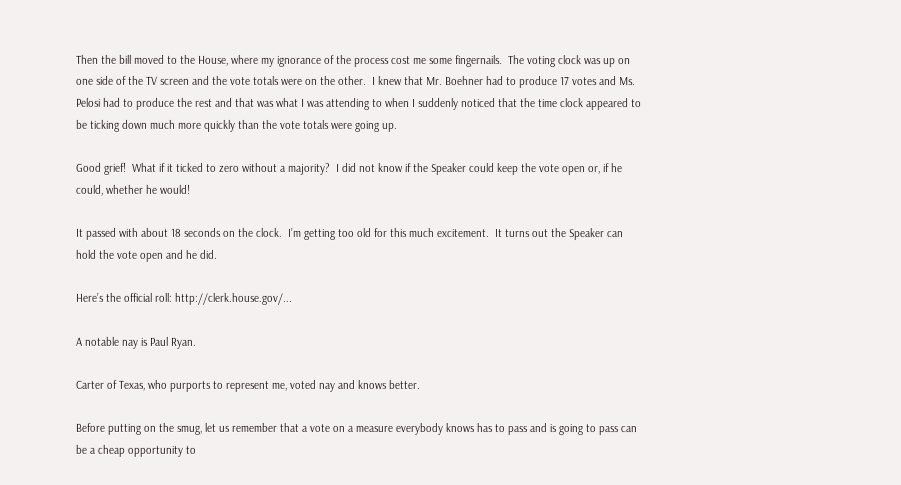Then the bill moved to the House, where my ignorance of the process cost me some fingernails.  The voting clock was up on one side of the TV screen and the vote totals were on the other.  I knew that Mr. Boehner had to produce 17 votes and Ms. Pelosi had to produce the rest and that was what I was attending to when I suddenly noticed that the time clock appeared to be ticking down much more quickly than the vote totals were going up.

Good grief!  What if it ticked to zero without a majority?  I did not know if the Speaker could keep the vote open or, if he could, whether he would!

It passed with about 18 seconds on the clock.  I’m getting too old for this much excitement.  It turns out the Speaker can hold the vote open and he did.

Here’s the official roll: http://clerk.house.gov/...

A notable nay is Paul Ryan.

Carter of Texas, who purports to represent me, voted nay and knows better.

Before putting on the smug, let us remember that a vote on a measure everybody knows has to pass and is going to pass can be a cheap opportunity to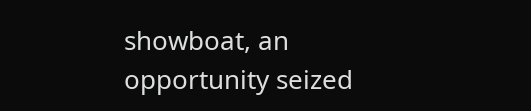showboat, an opportunity seized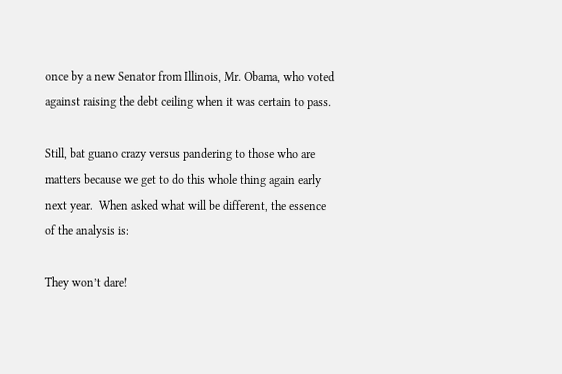once by a new Senator from Illinois, Mr. Obama, who voted against raising the debt ceiling when it was certain to pass.

Still, bat guano crazy versus pandering to those who are matters because we get to do this whole thing again early next year.  When asked what will be different, the essence of the analysis is:

They won’t dare!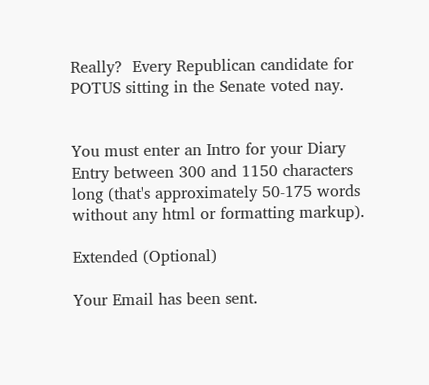Really?  Every Republican candidate for POTUS sitting in the Senate voted nay.


You must enter an Intro for your Diary Entry between 300 and 1150 characters long (that's approximately 50-175 words without any html or formatting markup).

Extended (Optional)

Your Email has been sent.